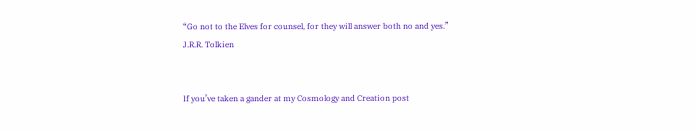“Go not to the Elves for counsel, for they will answer both no and yes.”
J.R.R. Tolkien


If you’ve taken a gander at my Cosmology and Creation post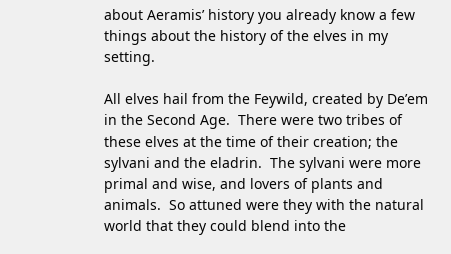about Aeramis’ history you already know a few things about the history of the elves in my setting.

All elves hail from the Feywild, created by De’em in the Second Age.  There were two tribes of these elves at the time of their creation; the sylvani and the eladrin.  The sylvani were more primal and wise, and lovers of plants and animals.  So attuned were they with the natural world that they could blend into the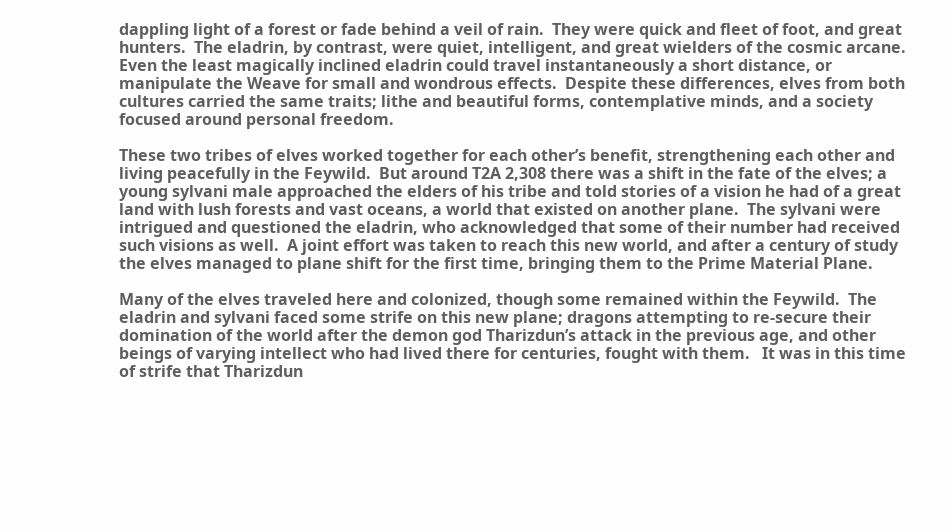dappling light of a forest or fade behind a veil of rain.  They were quick and fleet of foot, and great hunters.  The eladrin, by contrast, were quiet, intelligent, and great wielders of the cosmic arcane.  Even the least magically inclined eladrin could travel instantaneously a short distance, or manipulate the Weave for small and wondrous effects.  Despite these differences, elves from both cultures carried the same traits; lithe and beautiful forms, contemplative minds, and a society focused around personal freedom.

These two tribes of elves worked together for each other’s benefit, strengthening each other and living peacefully in the Feywild.  But around T2A 2,308 there was a shift in the fate of the elves; a young sylvani male approached the elders of his tribe and told stories of a vision he had of a great land with lush forests and vast oceans, a world that existed on another plane.  The sylvani were intrigued and questioned the eladrin, who acknowledged that some of their number had received such visions as well.  A joint effort was taken to reach this new world, and after a century of study the elves managed to plane shift for the first time, bringing them to the Prime Material Plane.

Many of the elves traveled here and colonized, though some remained within the Feywild.  The eladrin and sylvani faced some strife on this new plane; dragons attempting to re-secure their domination of the world after the demon god Tharizdun’s attack in the previous age, and other beings of varying intellect who had lived there for centuries, fought with them.   It was in this time of strife that Tharizdun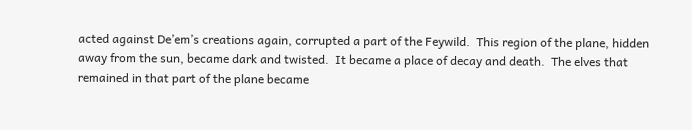acted against De’em’s creations again, corrupted a part of the Feywild.  This region of the plane, hidden away from the sun, became dark and twisted.  It became a place of decay and death.  The elves that remained in that part of the plane became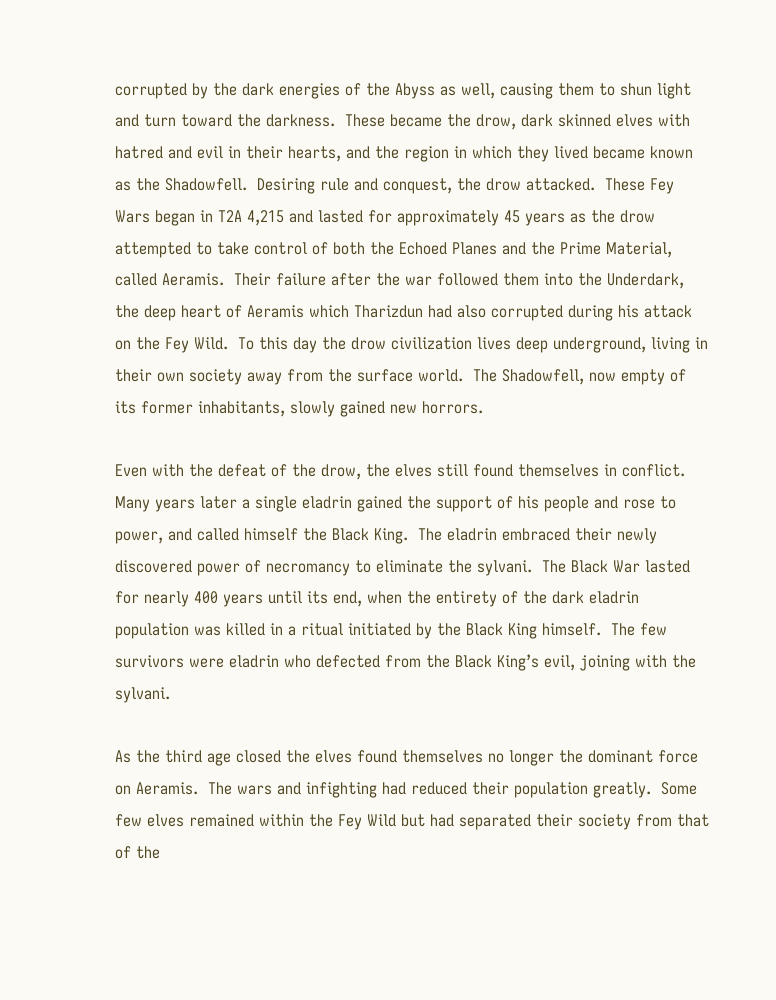corrupted by the dark energies of the Abyss as well, causing them to shun light and turn toward the darkness.  These became the drow, dark skinned elves with hatred and evil in their hearts, and the region in which they lived became known as the Shadowfell.  Desiring rule and conquest, the drow attacked.  These Fey Wars began in T2A 4,215 and lasted for approximately 45 years as the drow attempted to take control of both the Echoed Planes and the Prime Material, called Aeramis.  Their failure after the war followed them into the Underdark, the deep heart of Aeramis which Tharizdun had also corrupted during his attack on the Fey Wild.  To this day the drow civilization lives deep underground, living in their own society away from the surface world.  The Shadowfell, now empty of its former inhabitants, slowly gained new horrors.

Even with the defeat of the drow, the elves still found themselves in conflict.  Many years later a single eladrin gained the support of his people and rose to power, and called himself the Black King.  The eladrin embraced their newly discovered power of necromancy to eliminate the sylvani.  The Black War lasted for nearly 400 years until its end, when the entirety of the dark eladrin population was killed in a ritual initiated by the Black King himself.  The few survivors were eladrin who defected from the Black King’s evil, joining with the sylvani.

As the third age closed the elves found themselves no longer the dominant force on Aeramis.  The wars and infighting had reduced their population greatly.  Some few elves remained within the Fey Wild but had separated their society from that of the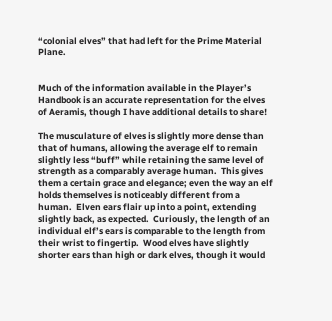“colonial elves” that had left for the Prime Material Plane.


Much of the information available in the Player’s Handbook is an accurate representation for the elves of Aeramis, though I have additional details to share!

The musculature of elves is slightly more dense than that of humans, allowing the average elf to remain slightly less “buff” while retaining the same level of strength as a comparably average human.  This gives them a certain grace and elegance; even the way an elf holds themselves is noticeably different from a human.  Elven ears flair up into a point, extending slightly back, as expected.  Curiously, the length of an individual elf’s ears is comparable to the length from their wrist to fingertip.  Wood elves have slightly shorter ears than high or dark elves, though it would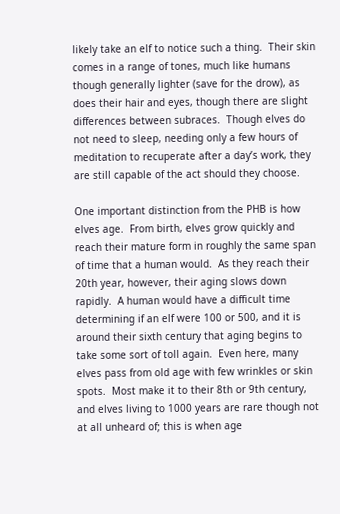likely take an elf to notice such a thing.  Their skin comes in a range of tones, much like humans though generally lighter (save for the drow), as does their hair and eyes, though there are slight differences between subraces.  Though elves do not need to sleep, needing only a few hours of meditation to recuperate after a day’s work, they are still capable of the act should they choose.

One important distinction from the PHB is how elves age.  From birth, elves grow quickly and reach their mature form in roughly the same span of time that a human would.  As they reach their 20th year, however, their aging slows down rapidly.  A human would have a difficult time determining if an elf were 100 or 500, and it is around their sixth century that aging begins to take some sort of toll again.  Even here, many elves pass from old age with few wrinkles or skin spots.  Most make it to their 8th or 9th century, and elves living to 1000 years are rare though not at all unheard of; this is when age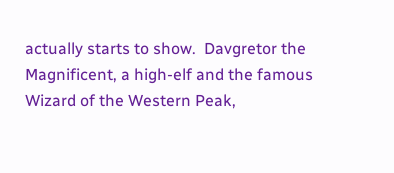actually starts to show.  Davgretor the Magnificent, a high-elf and the famous Wizard of the Western Peak,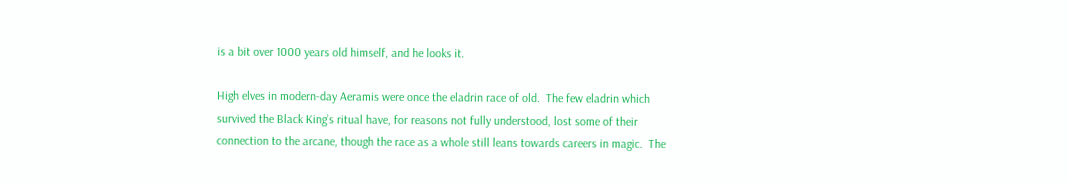is a bit over 1000 years old himself, and he looks it.

High elves in modern-day Aeramis were once the eladrin race of old.  The few eladrin which survived the Black King’s ritual have, for reasons not fully understood, lost some of their connection to the arcane, though the race as a whole still leans towards careers in magic.  The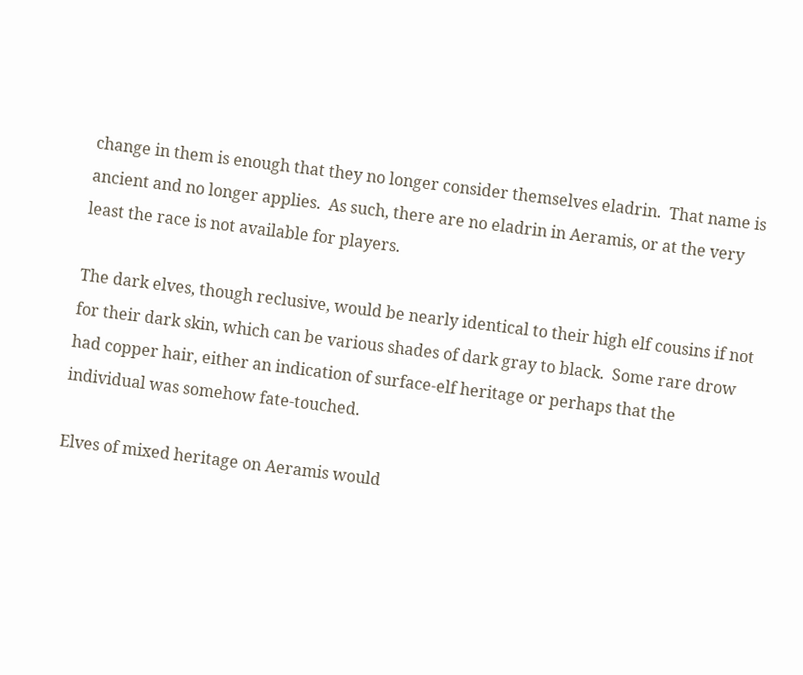change in them is enough that they no longer consider themselves eladrin.  That name is ancient and no longer applies.  As such, there are no eladrin in Aeramis, or at the very least the race is not available for players.

The dark elves, though reclusive, would be nearly identical to their high elf cousins if not for their dark skin, which can be various shades of dark gray to black.  Some rare drow had copper hair, either an indication of surface-elf heritage or perhaps that the individual was somehow fate-touched.

Elves of mixed heritage on Aeramis would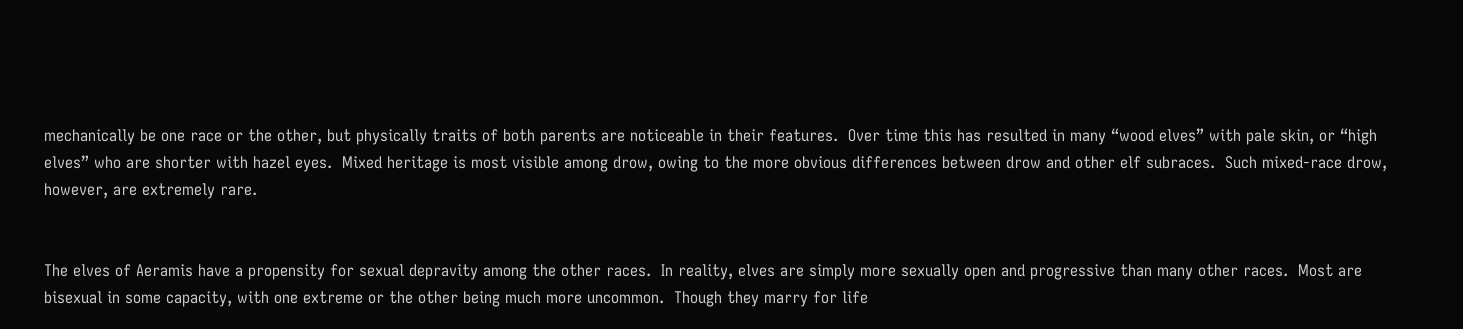mechanically be one race or the other, but physically traits of both parents are noticeable in their features.  Over time this has resulted in many “wood elves” with pale skin, or “high elves” who are shorter with hazel eyes.  Mixed heritage is most visible among drow, owing to the more obvious differences between drow and other elf subraces.  Such mixed-race drow, however, are extremely rare.


The elves of Aeramis have a propensity for sexual depravity among the other races.  In reality, elves are simply more sexually open and progressive than many other races.  Most are bisexual in some capacity, with one extreme or the other being much more uncommon.  Though they marry for life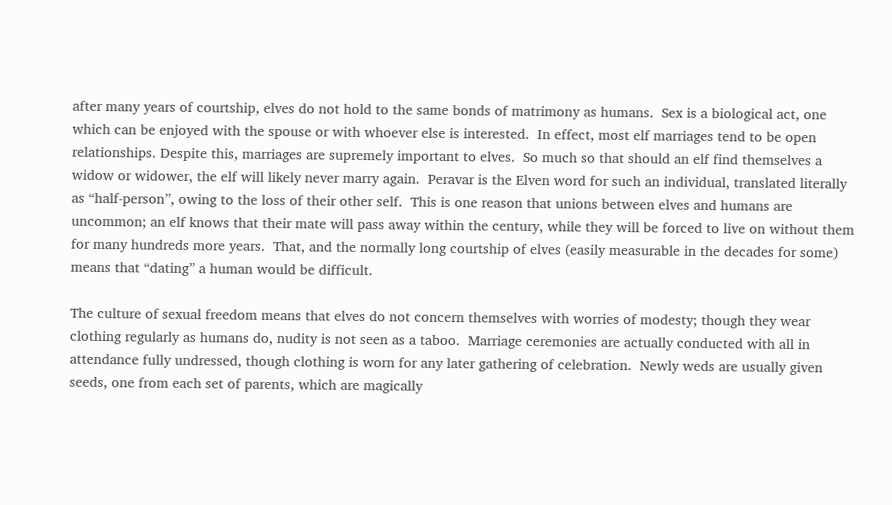after many years of courtship, elves do not hold to the same bonds of matrimony as humans.  Sex is a biological act, one which can be enjoyed with the spouse or with whoever else is interested.  In effect, most elf marriages tend to be open relationships. Despite this, marriages are supremely important to elves.  So much so that should an elf find themselves a widow or widower, the elf will likely never marry again.  Peravar is the Elven word for such an individual, translated literally as “half-person”, owing to the loss of their other self.  This is one reason that unions between elves and humans are uncommon; an elf knows that their mate will pass away within the century, while they will be forced to live on without them for many hundreds more years.  That, and the normally long courtship of elves (easily measurable in the decades for some) means that “dating” a human would be difficult.

The culture of sexual freedom means that elves do not concern themselves with worries of modesty; though they wear clothing regularly as humans do, nudity is not seen as a taboo.  Marriage ceremonies are actually conducted with all in attendance fully undressed, though clothing is worn for any later gathering of celebration.  Newly weds are usually given seeds, one from each set of parents, which are magically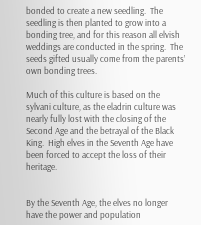bonded to create a new seedling.  The seedling is then planted to grow into a bonding tree, and for this reason all elvish weddings are conducted in the spring.  The seeds gifted usually come from the parents’ own bonding trees.

Much of this culture is based on the sylvani culture, as the eladrin culture was nearly fully lost with the closing of the Second Age and the betrayal of the Black King.  High elves in the Seventh Age have been forced to accept the loss of their heritage.


By the Seventh Age, the elves no longer have the power and population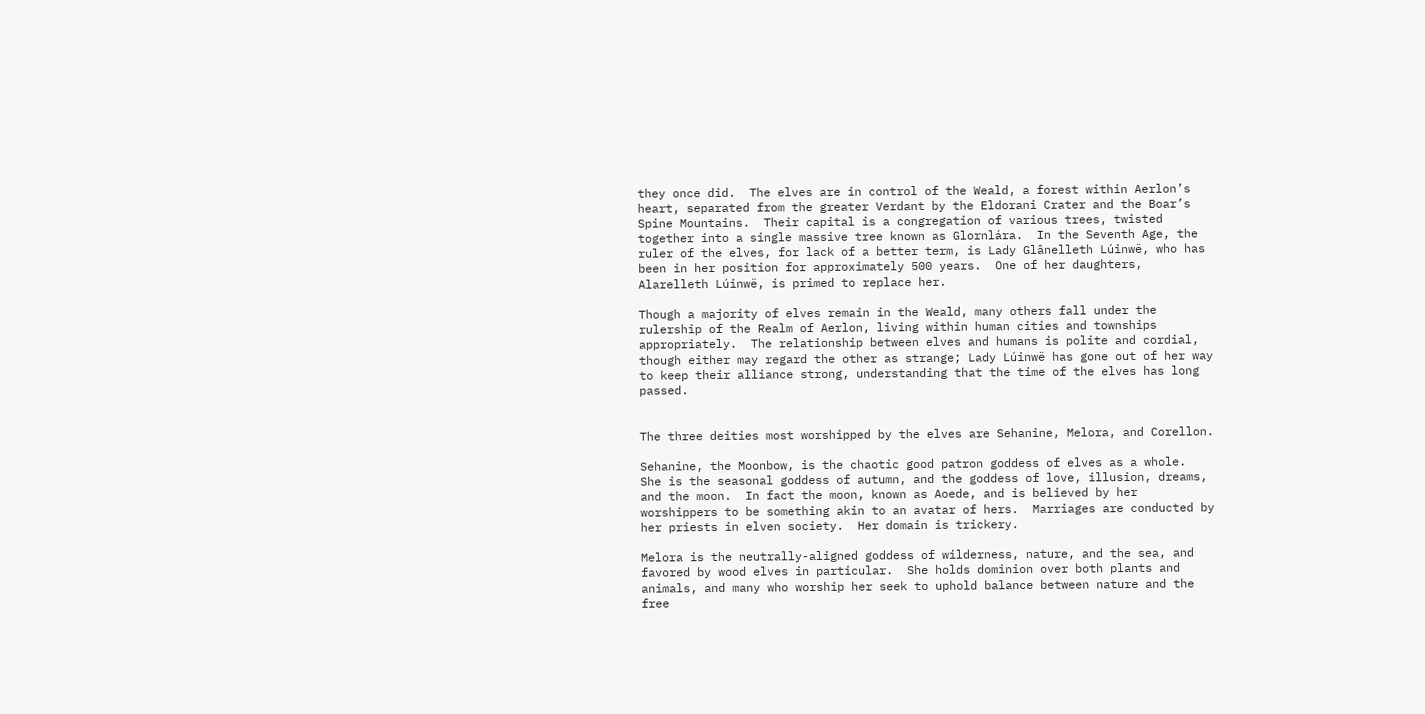they once did.  The elves are in control of the Weald, a forest within Aerlon’s heart, separated from the greater Verdant by the Eldorani Crater and the Boar’s Spine Mountains.  Their capital is a congregation of various trees, twisted together into a single massive tree known as Glornlára.  In the Seventh Age, the ruler of the elves, for lack of a better term, is Lady Glânelleth Lúinwë, who has been in her position for approximately 500 years.  One of her daughters, Alarelleth Lúinwë, is primed to replace her.

Though a majority of elves remain in the Weald, many others fall under the rulership of the Realm of Aerlon, living within human cities and townships appropriately.  The relationship between elves and humans is polite and cordial, though either may regard the other as strange; Lady Lúinwë has gone out of her way to keep their alliance strong, understanding that the time of the elves has long passed.


The three deities most worshipped by the elves are Sehanine, Melora, and Corellon.

Sehanine, the Moonbow, is the chaotic good patron goddess of elves as a whole.  She is the seasonal goddess of autumn, and the goddess of love, illusion, dreams, and the moon.  In fact the moon, known as Aoede, and is believed by her worshippers to be something akin to an avatar of hers.  Marriages are conducted by her priests in elven society.  Her domain is trickery.

Melora is the neutrally-aligned goddess of wilderness, nature, and the sea, and favored by wood elves in particular.  She holds dominion over both plants and animals, and many who worship her seek to uphold balance between nature and the free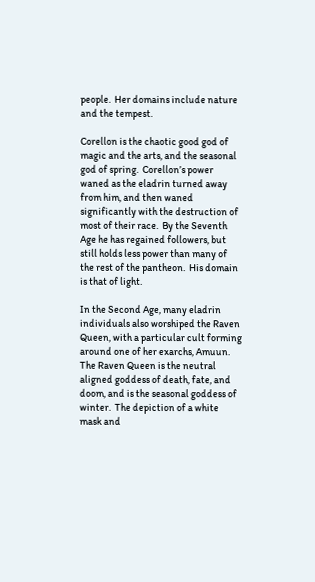people.  Her domains include nature and the tempest.

Corellon is the chaotic good god of magic and the arts, and the seasonal god of spring.  Corellon’s power waned as the eladrin turned away from him, and then waned significantly with the destruction of most of their race.  By the Seventh Age he has regained followers, but still holds less power than many of the rest of the pantheon.  His domain is that of light.

In the Second Age, many eladrin individuals also worshiped the Raven Queen, with a particular cult forming around one of her exarchs, Amuun.  The Raven Queen is the neutral aligned goddess of death, fate, and doom, and is the seasonal goddess of winter.  The depiction of a white mask and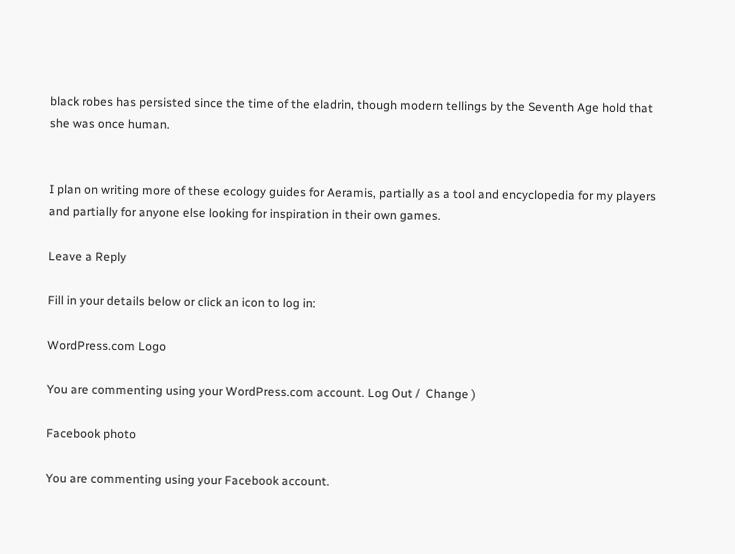black robes has persisted since the time of the eladrin, though modern tellings by the Seventh Age hold that she was once human.


I plan on writing more of these ecology guides for Aeramis, partially as a tool and encyclopedia for my players and partially for anyone else looking for inspiration in their own games.

Leave a Reply

Fill in your details below or click an icon to log in:

WordPress.com Logo

You are commenting using your WordPress.com account. Log Out /  Change )

Facebook photo

You are commenting using your Facebook account.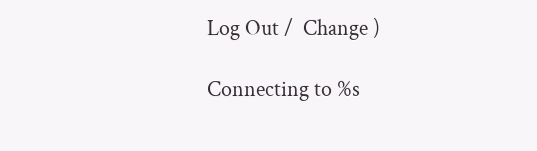Log Out /  Change )

Connecting to %s